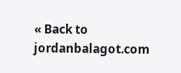« Back to jordanbalagot.com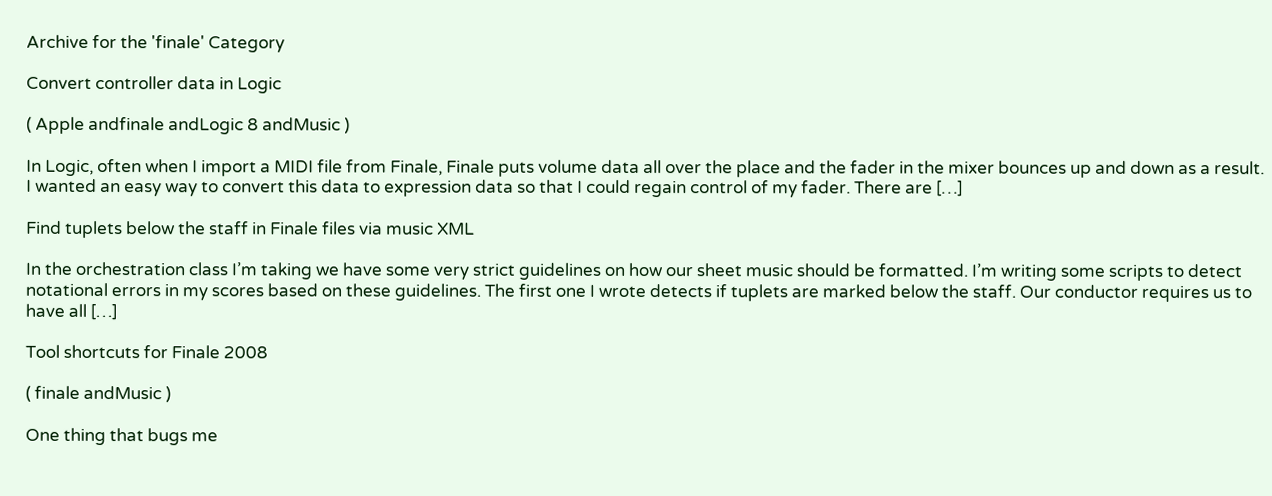Archive for the 'finale' Category

Convert controller data in Logic

( Apple andfinale andLogic 8 andMusic )

In Logic, often when I import a MIDI file from Finale, Finale puts volume data all over the place and the fader in the mixer bounces up and down as a result. I wanted an easy way to convert this data to expression data so that I could regain control of my fader. There are […]

Find tuplets below the staff in Finale files via music XML

In the orchestration class I’m taking we have some very strict guidelines on how our sheet music should be formatted. I’m writing some scripts to detect notational errors in my scores based on these guidelines. The first one I wrote detects if tuplets are marked below the staff. Our conductor requires us to have all […]

Tool shortcuts for Finale 2008

( finale andMusic )

One thing that bugs me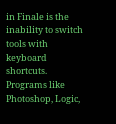in Finale is the inability to switch tools with keyboard shortcuts. Programs like Photoshop, Logic,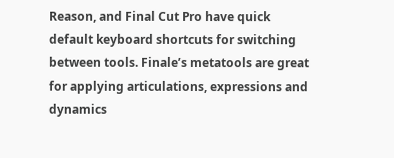Reason, and Final Cut Pro have quick default keyboard shortcuts for switching between tools. Finale’s metatools are great for applying articulations, expressions and dynamics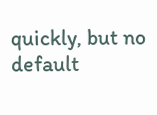quickly, but no default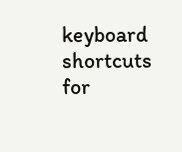keyboard shortcuts for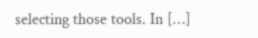selecting those tools. In […]